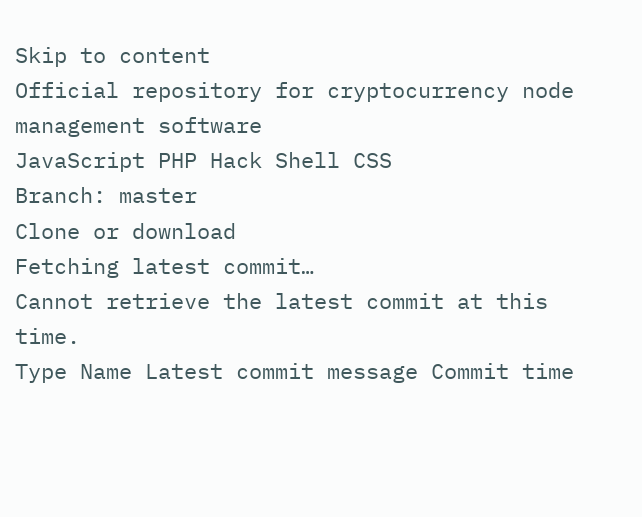Skip to content
Official repository for cryptocurrency node management software
JavaScript PHP Hack Shell CSS
Branch: master
Clone or download
Fetching latest commit…
Cannot retrieve the latest commit at this time.
Type Name Latest commit message Commit time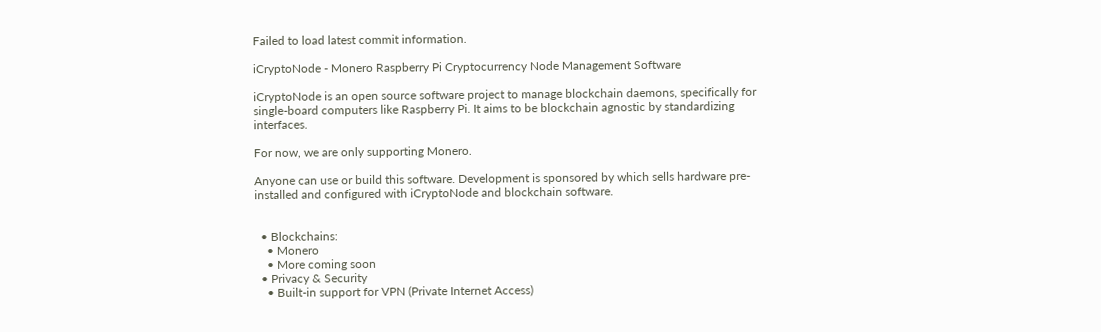Failed to load latest commit information.

iCryptoNode - Monero Raspberry Pi Cryptocurrency Node Management Software

iCryptoNode is an open source software project to manage blockchain daemons, specifically for single-board computers like Raspberry Pi. It aims to be blockchain agnostic by standardizing interfaces.

For now, we are only supporting Monero.

Anyone can use or build this software. Development is sponsored by which sells hardware pre-installed and configured with iCryptoNode and blockchain software.


  • Blockchains:
    • Monero
    • More coming soon
  • Privacy & Security
    • Built-in support for VPN (Private Internet Access)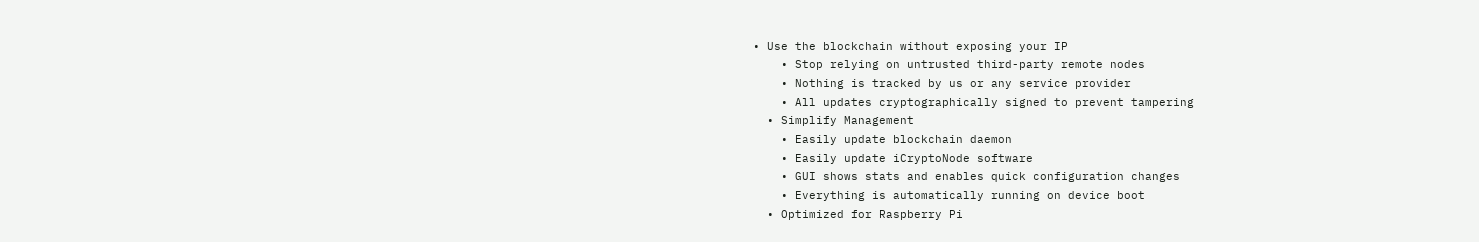• Use the blockchain without exposing your IP
    • Stop relying on untrusted third-party remote nodes
    • Nothing is tracked by us or any service provider
    • All updates cryptographically signed to prevent tampering
  • Simplify Management
    • Easily update blockchain daemon
    • Easily update iCryptoNode software
    • GUI shows stats and enables quick configuration changes
    • Everything is automatically running on device boot
  • Optimized for Raspberry Pi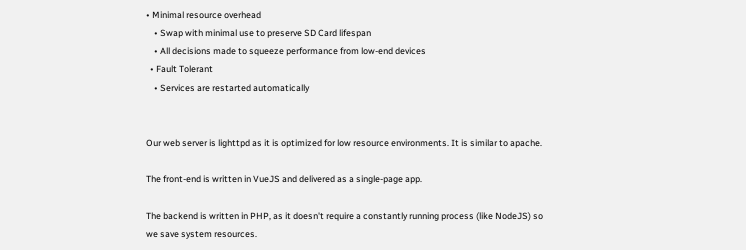• Minimal resource overhead
    • Swap with minimal use to preserve SD Card lifespan
    • All decisions made to squeeze performance from low-end devices
  • Fault Tolerant
    • Services are restarted automatically


Our web server is lighttpd as it is optimized for low resource environments. It is similar to apache.

The front-end is written in VueJS and delivered as a single-page app.

The backend is written in PHP, as it doesn't require a constantly running process (like NodeJS) so we save system resources.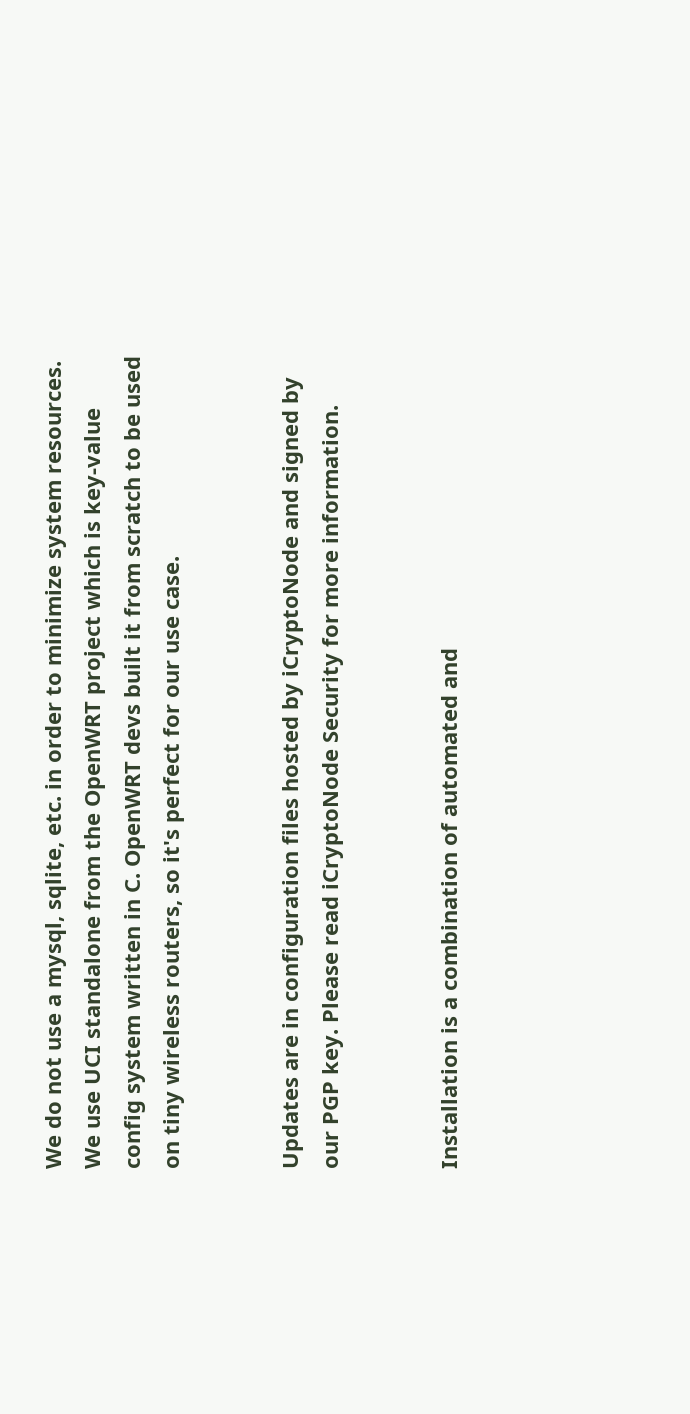We do not use a mysql, sqlite, etc. in order to minimize system resources. We use UCI standalone from the OpenWRT project which is key-value config system written in C. OpenWRT devs built it from scratch to be used on tiny wireless routers, so it's perfect for our use case.


Updates are in configuration files hosted by iCryptoNode and signed by our PGP key. Please read iCryptoNode Security for more information.


Installation is a combination of automated and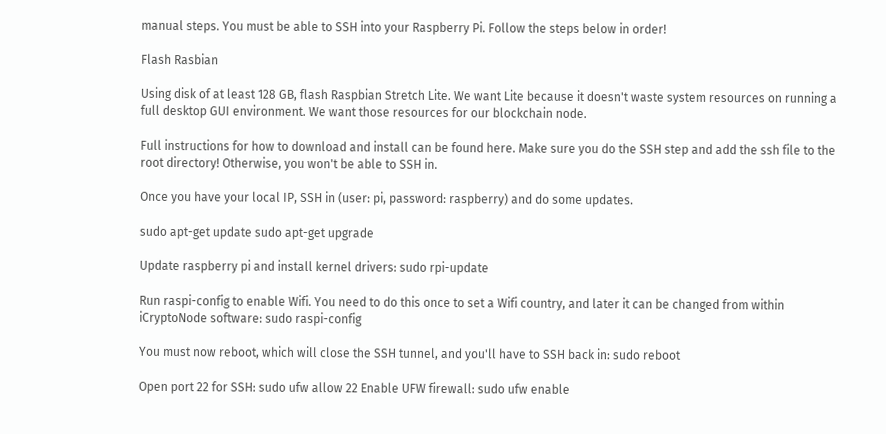manual steps. You must be able to SSH into your Raspberry Pi. Follow the steps below in order!

Flash Rasbian

Using disk of at least 128 GB, flash Raspbian Stretch Lite. We want Lite because it doesn't waste system resources on running a full desktop GUI environment. We want those resources for our blockchain node.

Full instructions for how to download and install can be found here. Make sure you do the SSH step and add the ssh file to the root directory! Otherwise, you won't be able to SSH in.

Once you have your local IP, SSH in (user: pi, password: raspberry) and do some updates.

sudo apt-get update sudo apt-get upgrade

Update raspberry pi and install kernel drivers: sudo rpi-update

Run raspi-config to enable Wifi. You need to do this once to set a Wifi country, and later it can be changed from within iCryptoNode software: sudo raspi-config

You must now reboot, which will close the SSH tunnel, and you'll have to SSH back in: sudo reboot

Open port 22 for SSH: sudo ufw allow 22 Enable UFW firewall: sudo ufw enable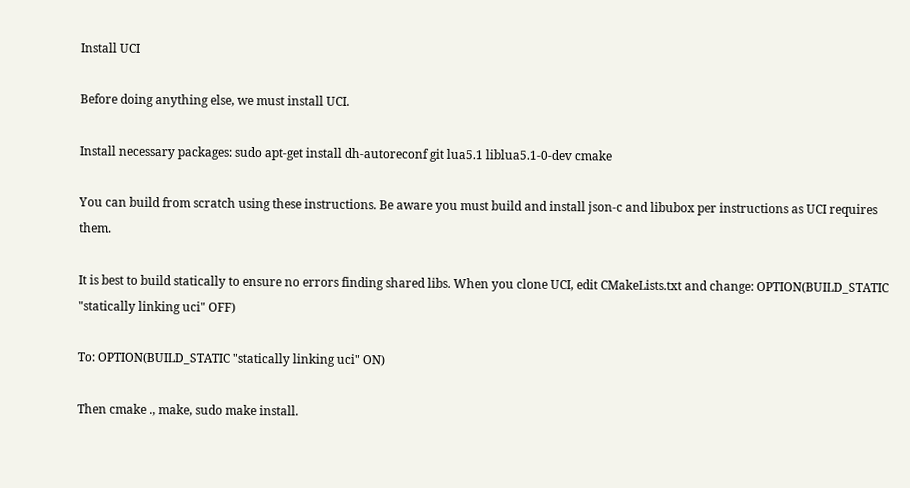Install UCI

Before doing anything else, we must install UCI.

Install necessary packages: sudo apt-get install dh-autoreconf git lua5.1 liblua5.1-0-dev cmake

You can build from scratch using these instructions. Be aware you must build and install json-c and libubox per instructions as UCI requires them.

It is best to build statically to ensure no errors finding shared libs. When you clone UCI, edit CMakeLists.txt and change: OPTION(BUILD_STATIC "statically linking uci" OFF)

To: OPTION(BUILD_STATIC "statically linking uci" ON)

Then cmake ., make, sudo make install.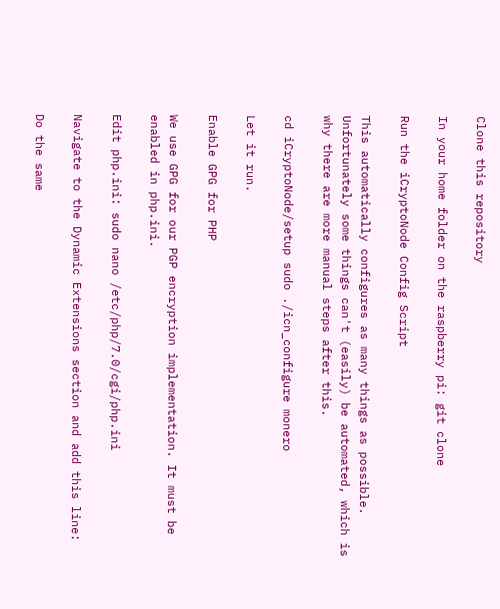Clone this repository

In your home folder on the raspberry pi: git clone

Run the iCryptoNode Config Script

This automatically configures as many things as possible. Unfortunately some things can't (easily) be automated, which is why there are more manual steps after this.

cd iCryptoNode/setup sudo ./icn_configure monero

Let it run.

Enable GPG for PHP

We use GPG for our PGP encryption implementation. It must be enabled in php.ini.

Edit php.ini: sudo nano /etc/php/7.0/cgi/php.ini

Navigate to the Dynamic Extensions section and add this line:

Do the same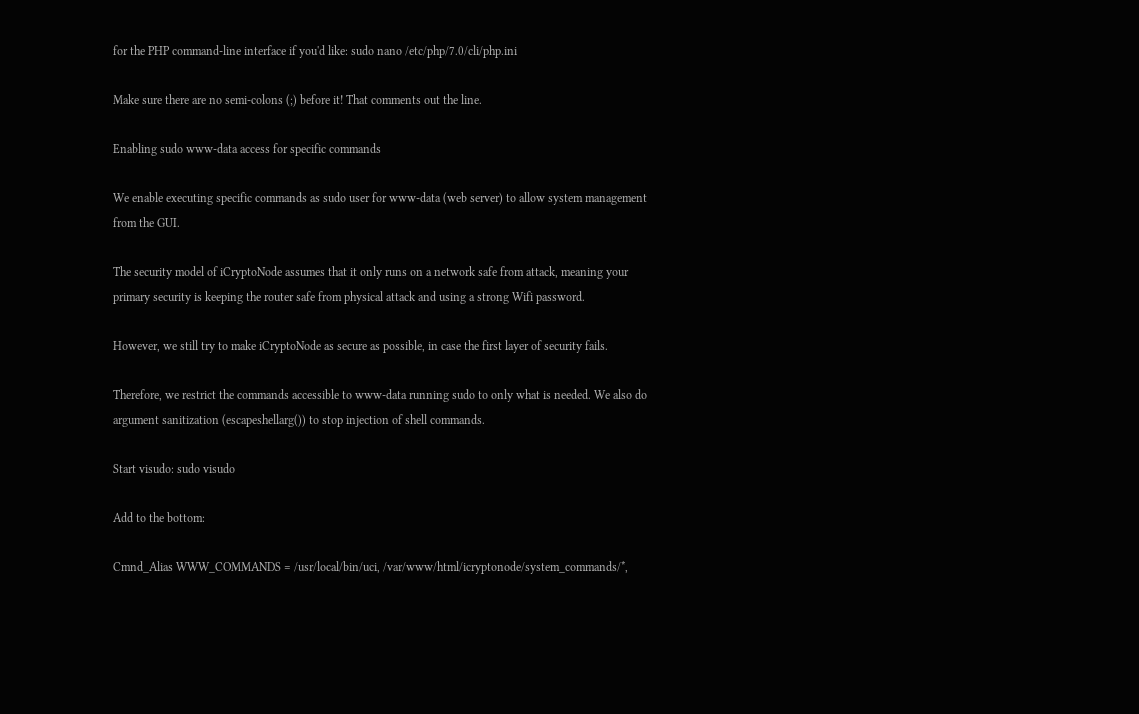for the PHP command-line interface if you'd like: sudo nano /etc/php/7.0/cli/php.ini

Make sure there are no semi-colons (;) before it! That comments out the line.

Enabling sudo www-data access for specific commands

We enable executing specific commands as sudo user for www-data (web server) to allow system management from the GUI.

The security model of iCryptoNode assumes that it only runs on a network safe from attack, meaning your primary security is keeping the router safe from physical attack and using a strong Wifi password.

However, we still try to make iCryptoNode as secure as possible, in case the first layer of security fails.

Therefore, we restrict the commands accessible to www-data running sudo to only what is needed. We also do argument sanitization (escapeshellarg()) to stop injection of shell commands.

Start visudo: sudo visudo

Add to the bottom:

Cmnd_Alias WWW_COMMANDS = /usr/local/bin/uci, /var/www/html/icryptonode/system_commands/*,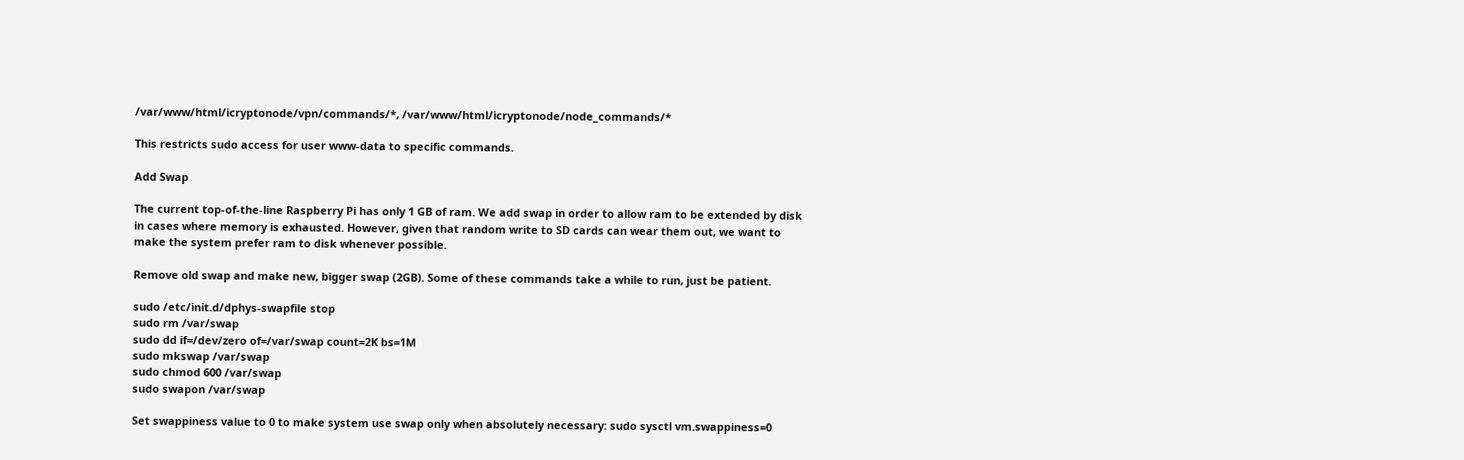/var/www/html/icryptonode/vpn/commands/*, /var/www/html/icryptonode/node_commands/*

This restricts sudo access for user www-data to specific commands.

Add Swap

The current top-of-the-line Raspberry Pi has only 1 GB of ram. We add swap in order to allow ram to be extended by disk in cases where memory is exhausted. However, given that random write to SD cards can wear them out, we want to make the system prefer ram to disk whenever possible.

Remove old swap and make new, bigger swap (2GB). Some of these commands take a while to run, just be patient.

sudo /etc/init.d/dphys-swapfile stop
sudo rm /var/swap
sudo dd if=/dev/zero of=/var/swap count=2K bs=1M
sudo mkswap /var/swap
sudo chmod 600 /var/swap
sudo swapon /var/swap

Set swappiness value to 0 to make system use swap only when absolutely necessary: sudo sysctl vm.swappiness=0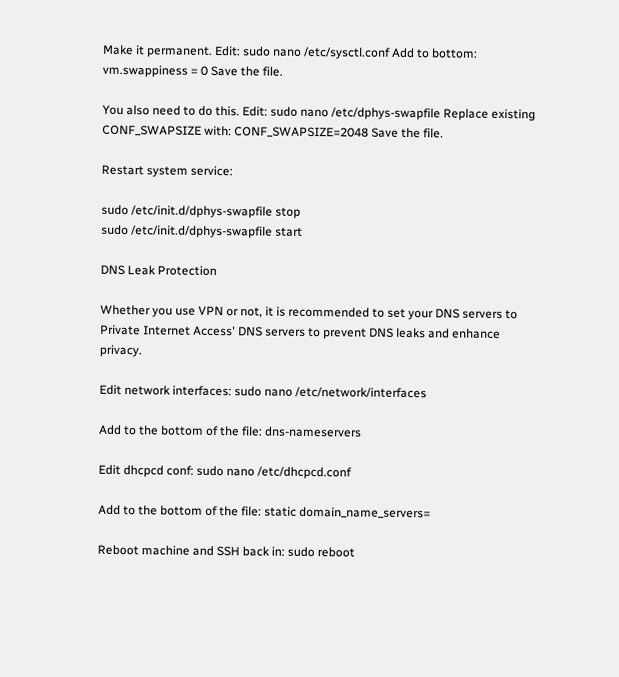Make it permanent. Edit: sudo nano /etc/sysctl.conf Add to bottom: vm.swappiness = 0 Save the file.

You also need to do this. Edit: sudo nano /etc/dphys-swapfile Replace existing CONF_SWAPSIZE with: CONF_SWAPSIZE=2048 Save the file.

Restart system service:

sudo /etc/init.d/dphys-swapfile stop
sudo /etc/init.d/dphys-swapfile start

DNS Leak Protection

Whether you use VPN or not, it is recommended to set your DNS servers to Private Internet Access' DNS servers to prevent DNS leaks and enhance privacy.

Edit network interfaces: sudo nano /etc/network/interfaces

Add to the bottom of the file: dns-nameservers

Edit dhcpcd conf: sudo nano /etc/dhcpcd.conf

Add to the bottom of the file: static domain_name_servers=

Reboot machine and SSH back in: sudo reboot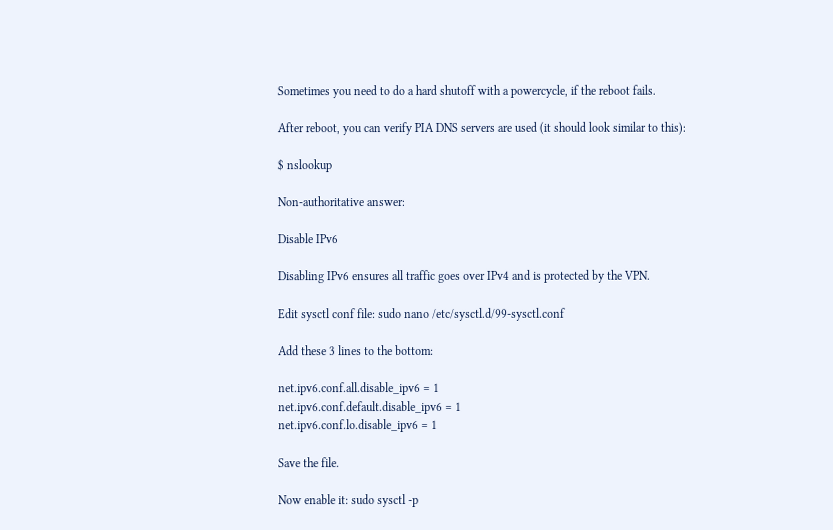Sometimes you need to do a hard shutoff with a powercycle, if the reboot fails.

After reboot, you can verify PIA DNS servers are used (it should look similar to this):

$ nslookup

Non-authoritative answer:

Disable IPv6

Disabling IPv6 ensures all traffic goes over IPv4 and is protected by the VPN.

Edit sysctl conf file: sudo nano /etc/sysctl.d/99-sysctl.conf

Add these 3 lines to the bottom:

net.ipv6.conf.all.disable_ipv6 = 1
net.ipv6.conf.default.disable_ipv6 = 1
net.ipv6.conf.lo.disable_ipv6 = 1

Save the file.

Now enable it: sudo sysctl -p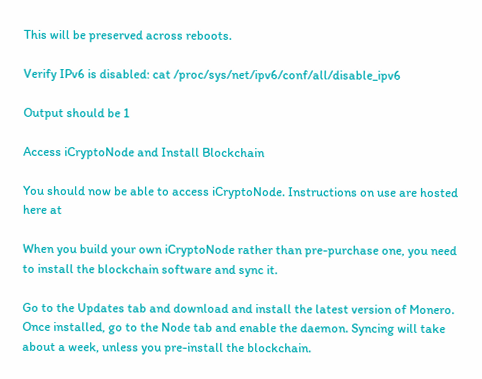This will be preserved across reboots.

Verify IPv6 is disabled: cat /proc/sys/net/ipv6/conf/all/disable_ipv6

Output should be 1

Access iCryptoNode and Install Blockchain

You should now be able to access iCryptoNode. Instructions on use are hosted here at

When you build your own iCryptoNode rather than pre-purchase one, you need to install the blockchain software and sync it.

Go to the Updates tab and download and install the latest version of Monero. Once installed, go to the Node tab and enable the daemon. Syncing will take about a week, unless you pre-install the blockchain.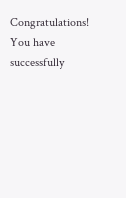Congratulations! You have successfully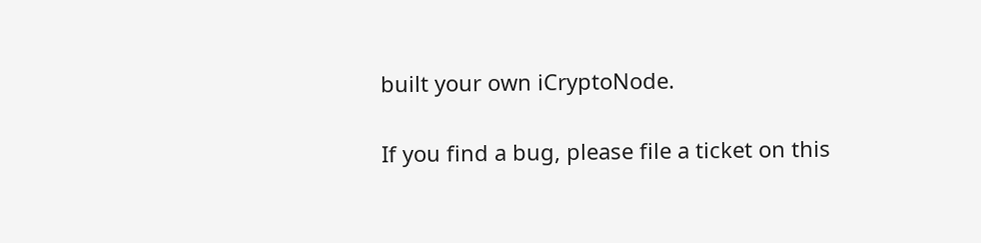built your own iCryptoNode.

If you find a bug, please file a ticket on this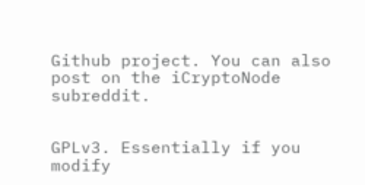Github project. You can also post on the iCryptoNode subreddit.


GPLv3. Essentially if you modify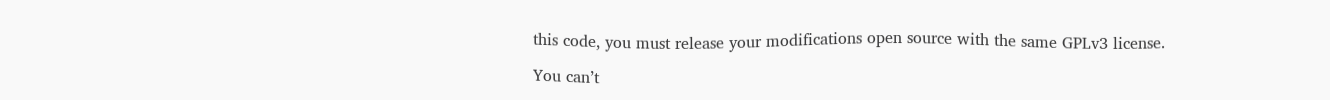this code, you must release your modifications open source with the same GPLv3 license.

You can’t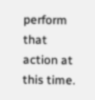perform that action at this time.